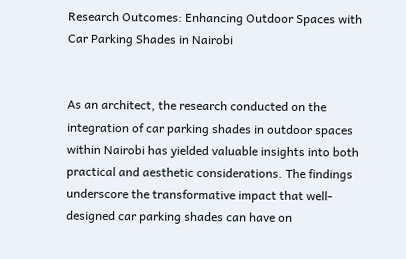Research Outcomes: Enhancing Outdoor Spaces with Car Parking Shades in Nairobi


As an architect, the research conducted on the integration of car parking shades in outdoor spaces within Nairobi has yielded valuable insights into both practical and aesthetic considerations. The findings underscore the transformative impact that well-designed car parking shades can have on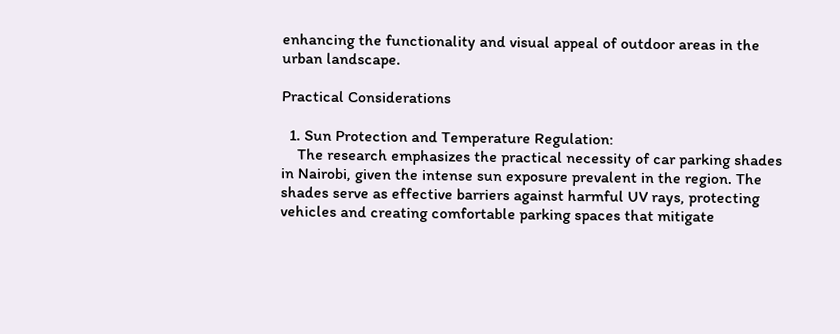enhancing the functionality and visual appeal of outdoor areas in the urban landscape.

Practical Considerations

  1. Sun Protection and Temperature Regulation:
    The research emphasizes the practical necessity of car parking shades in Nairobi, given the intense sun exposure prevalent in the region. The shades serve as effective barriers against harmful UV rays, protecting vehicles and creating comfortable parking spaces that mitigate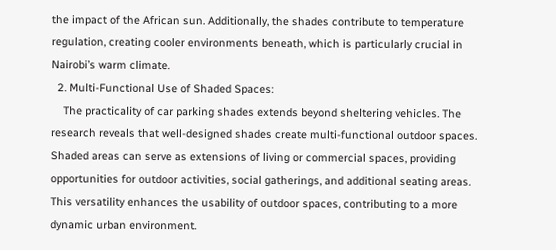the impact of the African sun. Additionally, the shades contribute to temperature regulation, creating cooler environments beneath, which is particularly crucial in Nairobi’s warm climate.
  2. Multi-Functional Use of Shaded Spaces:
    The practicality of car parking shades extends beyond sheltering vehicles. The research reveals that well-designed shades create multi-functional outdoor spaces. Shaded areas can serve as extensions of living or commercial spaces, providing opportunities for outdoor activities, social gatherings, and additional seating areas. This versatility enhances the usability of outdoor spaces, contributing to a more dynamic urban environment.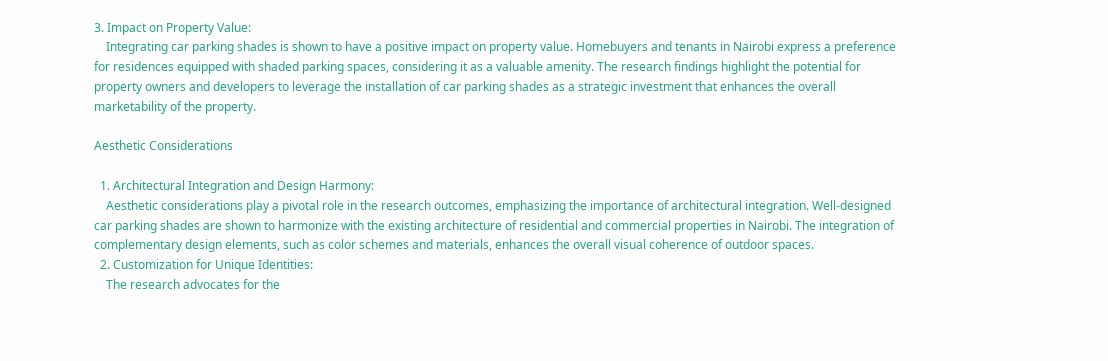3. Impact on Property Value:
    Integrating car parking shades is shown to have a positive impact on property value. Homebuyers and tenants in Nairobi express a preference for residences equipped with shaded parking spaces, considering it as a valuable amenity. The research findings highlight the potential for property owners and developers to leverage the installation of car parking shades as a strategic investment that enhances the overall marketability of the property.

Aesthetic Considerations

  1. Architectural Integration and Design Harmony:
    Aesthetic considerations play a pivotal role in the research outcomes, emphasizing the importance of architectural integration. Well-designed car parking shades are shown to harmonize with the existing architecture of residential and commercial properties in Nairobi. The integration of complementary design elements, such as color schemes and materials, enhances the overall visual coherence of outdoor spaces.
  2. Customization for Unique Identities:
    The research advocates for the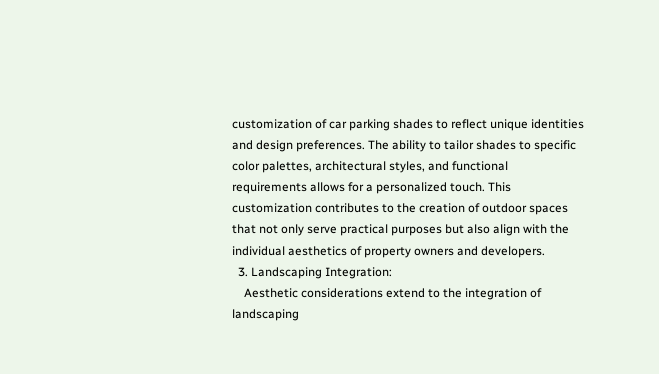customization of car parking shades to reflect unique identities and design preferences. The ability to tailor shades to specific color palettes, architectural styles, and functional requirements allows for a personalized touch. This customization contributes to the creation of outdoor spaces that not only serve practical purposes but also align with the individual aesthetics of property owners and developers.
  3. Landscaping Integration:
    Aesthetic considerations extend to the integration of landscaping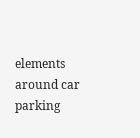elements around car parking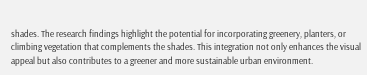shades. The research findings highlight the potential for incorporating greenery, planters, or climbing vegetation that complements the shades. This integration not only enhances the visual appeal but also contributes to a greener and more sustainable urban environment.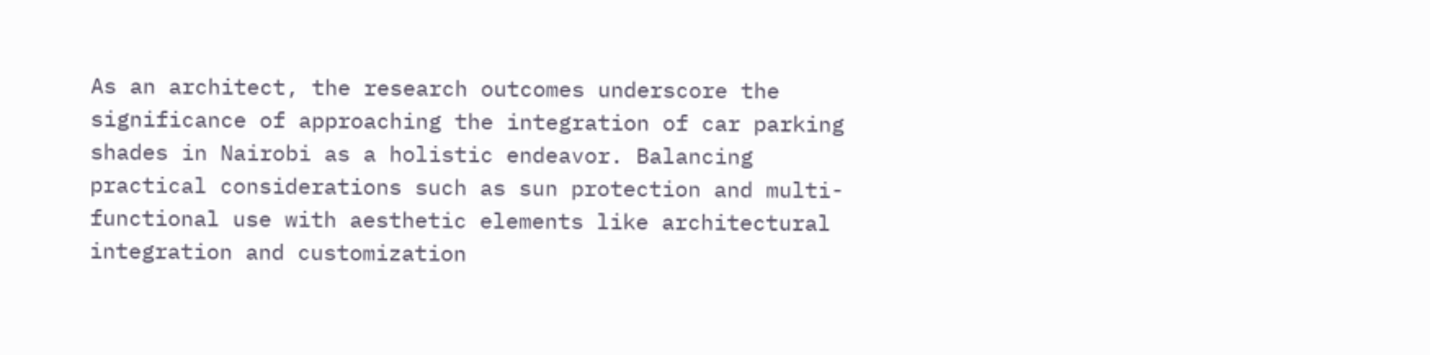As an architect, the research outcomes underscore the significance of approaching the integration of car parking shades in Nairobi as a holistic endeavor. Balancing practical considerations such as sun protection and multi-functional use with aesthetic elements like architectural integration and customization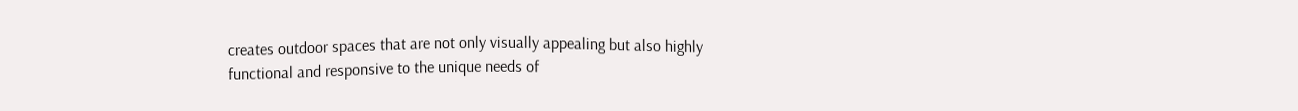creates outdoor spaces that are not only visually appealing but also highly functional and responsive to the unique needs of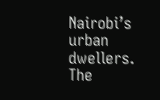Nairobi’s urban dwellers. The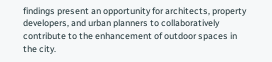findings present an opportunity for architects, property developers, and urban planners to collaboratively contribute to the enhancement of outdoor spaces in the city.